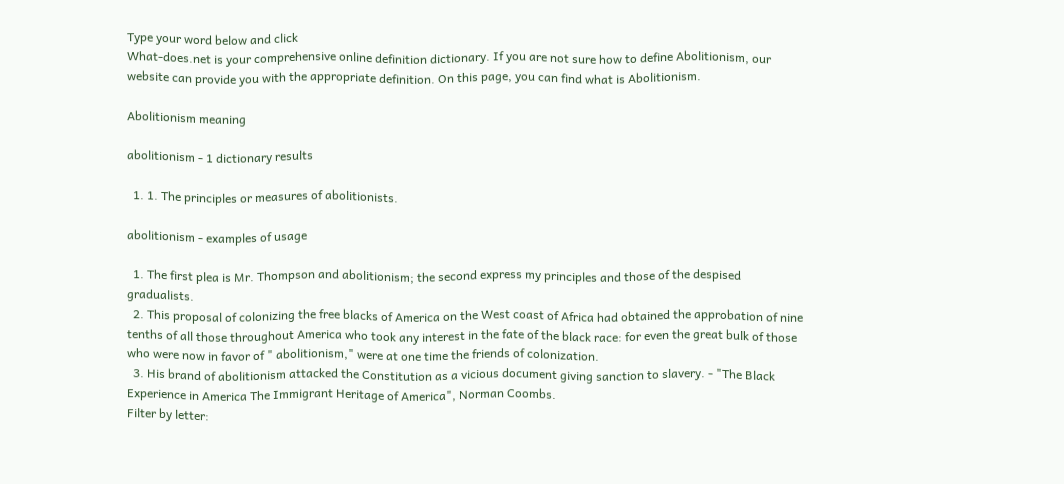Type your word below and click
What-does.net is your comprehensive online definition dictionary. If you are not sure how to define Abolitionism, our website can provide you with the appropriate definition. On this page, you can find what is Abolitionism.

Abolitionism meaning

abolitionism - 1 dictionary results

  1. 1. The principles or measures of abolitionists.

abolitionism - examples of usage

  1. The first plea is Mr. Thompson and abolitionism; the second express my principles and those of the despised gradualists.
  2. This proposal of colonizing the free blacks of America on the West coast of Africa had obtained the approbation of nine tenths of all those throughout America who took any interest in the fate of the black race: for even the great bulk of those who were now in favor of " abolitionism," were at one time the friends of colonization.
  3. His brand of abolitionism attacked the Constitution as a vicious document giving sanction to slavery. - "The Black Experience in America The Immigrant Heritage of America", Norman Coombs.
Filter by letter: